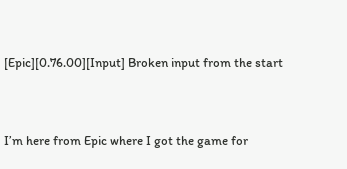[Epic][0.76.00][Input] Broken input from the start


I’m here from Epic where I got the game for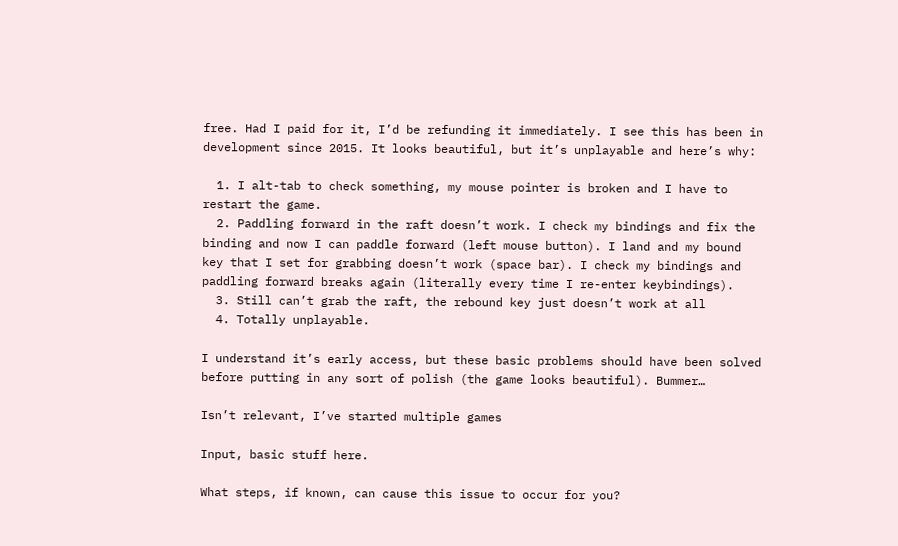free. Had I paid for it, I’d be refunding it immediately. I see this has been in development since 2015. It looks beautiful, but it’s unplayable and here’s why:

  1. I alt-tab to check something, my mouse pointer is broken and I have to restart the game.
  2. Paddling forward in the raft doesn’t work. I check my bindings and fix the binding and now I can paddle forward (left mouse button). I land and my bound key that I set for grabbing doesn’t work (space bar). I check my bindings and paddling forward breaks again (literally every time I re-enter keybindings).
  3. Still can’t grab the raft, the rebound key just doesn’t work at all
  4. Totally unplayable.

I understand it’s early access, but these basic problems should have been solved before putting in any sort of polish (the game looks beautiful). Bummer…

Isn’t relevant, I’ve started multiple games

Input, basic stuff here.

What steps, if known, can cause this issue to occur for you?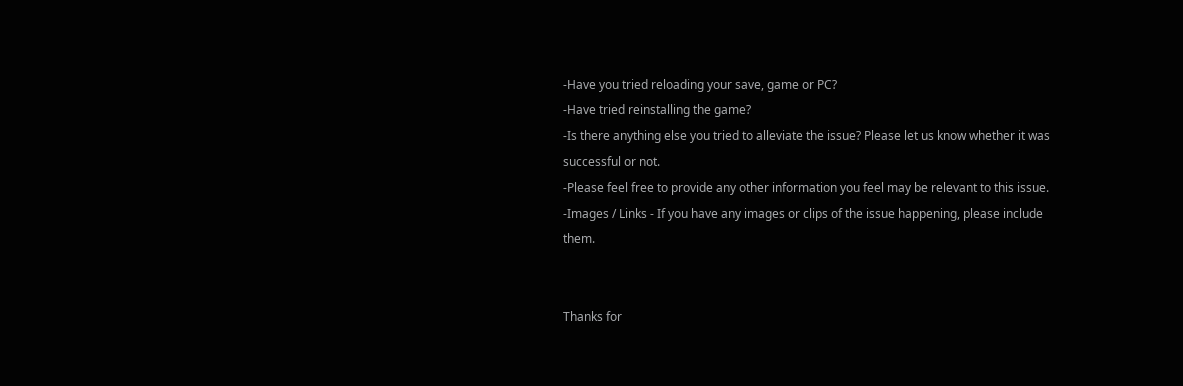-Have you tried reloading your save, game or PC?
-Have tried reinstalling the game?
-Is there anything else you tried to alleviate the issue? Please let us know whether it was successful or not.
-Please feel free to provide any other information you feel may be relevant to this issue.
-Images / Links - If you have any images or clips of the issue happening, please include them.


Thanks for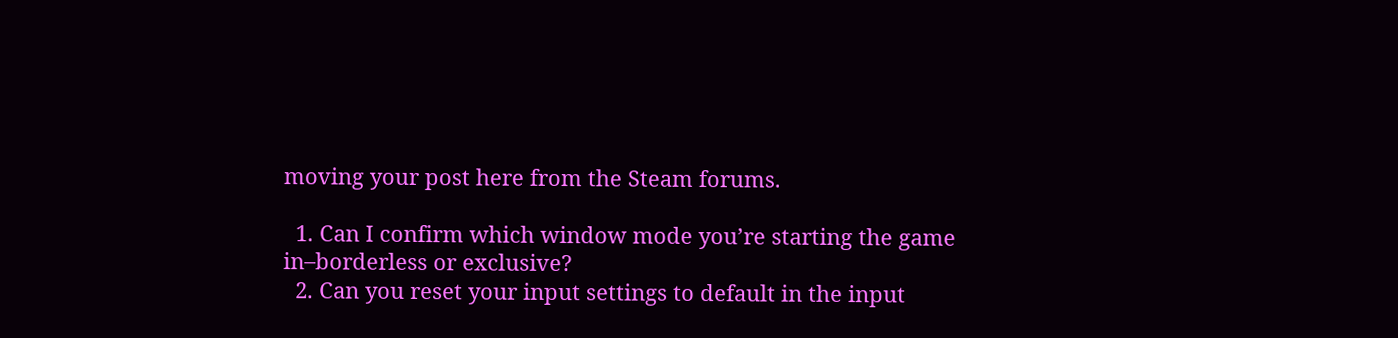moving your post here from the Steam forums.

  1. Can I confirm which window mode you’re starting the game in–borderless or exclusive?
  2. Can you reset your input settings to default in the input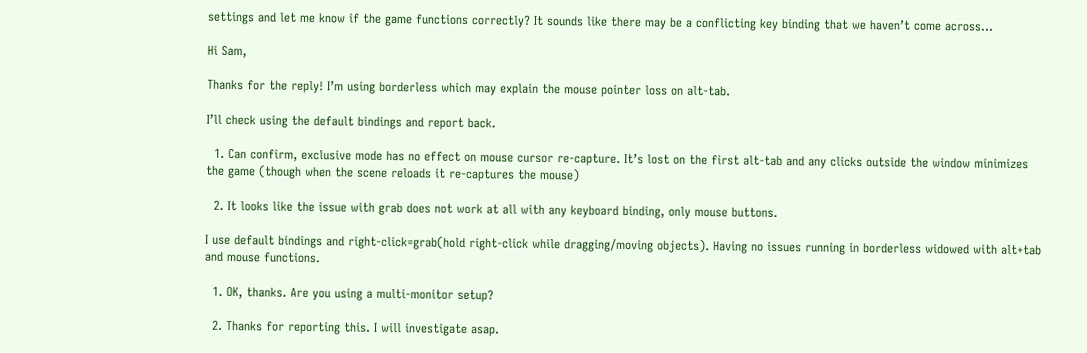settings and let me know if the game functions correctly? It sounds like there may be a conflicting key binding that we haven’t come across…

Hi Sam,

Thanks for the reply! I’m using borderless which may explain the mouse pointer loss on alt-tab.

I’ll check using the default bindings and report back.

  1. Can confirm, exclusive mode has no effect on mouse cursor re-capture. It’s lost on the first alt-tab and any clicks outside the window minimizes the game (though when the scene reloads it re-captures the mouse)

  2. It looks like the issue with grab does not work at all with any keyboard binding, only mouse buttons.

I use default bindings and right-click=grab(hold right-click while dragging/moving objects). Having no issues running in borderless widowed with alt+tab and mouse functions.

  1. OK, thanks. Are you using a multi-monitor setup?

  2. Thanks for reporting this. I will investigate asap.